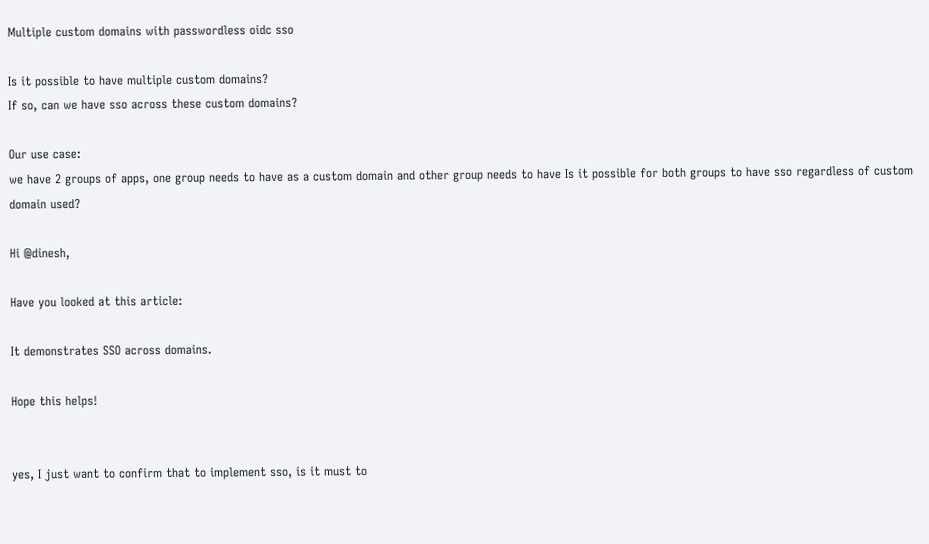Multiple custom domains with passwordless oidc sso

Is it possible to have multiple custom domains?
If so, can we have sso across these custom domains?

Our use case:
we have 2 groups of apps, one group needs to have as a custom domain and other group needs to have Is it possible for both groups to have sso regardless of custom domain used?

Hi @dinesh,

Have you looked at this article:

It demonstrates SSO across domains.

Hope this helps!


yes, I just want to confirm that to implement sso, is it must to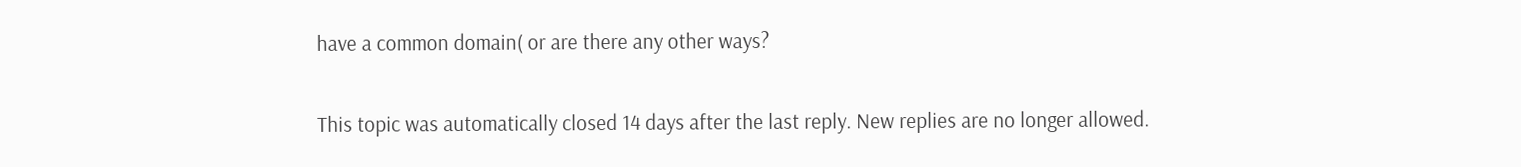have a common domain( or are there any other ways?

This topic was automatically closed 14 days after the last reply. New replies are no longer allowed.